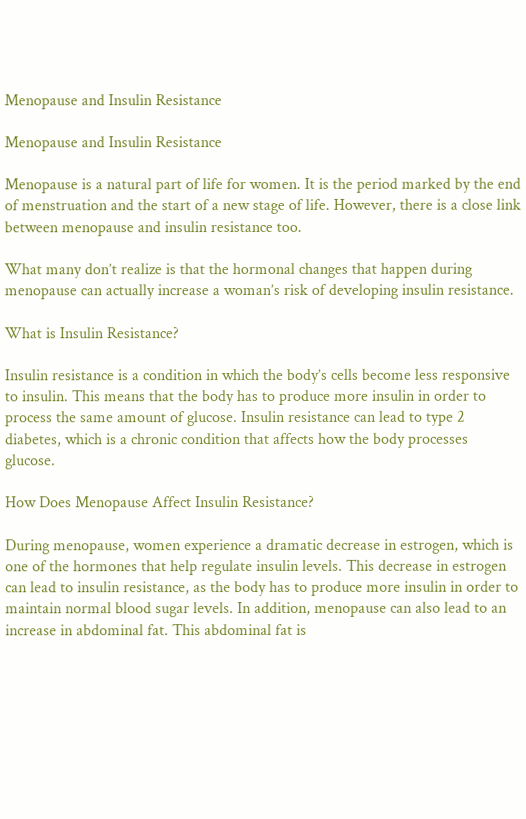Menopause and Insulin Resistance

Menopause and Insulin Resistance

Menopause is a natural part of life for women. It is the period marked by the end of menstruation and the start of a new stage of life. However, there is a close link between menopause and insulin resistance too.

What many don’t realize is that the hormonal changes that happen during menopause can actually increase a woman’s risk of developing insulin resistance.

What is Insulin Resistance?

Insulin resistance is a condition in which the body’s cells become less responsive to insulin. This means that the body has to produce more insulin in order to process the same amount of glucose. Insulin resistance can lead to type 2 diabetes, which is a chronic condition that affects how the body processes glucose.

How Does Menopause Affect Insulin Resistance?

During menopause, women experience a dramatic decrease in estrogen, which is one of the hormones that help regulate insulin levels. This decrease in estrogen can lead to insulin resistance, as the body has to produce more insulin in order to maintain normal blood sugar levels. In addition, menopause can also lead to an increase in abdominal fat. This abdominal fat is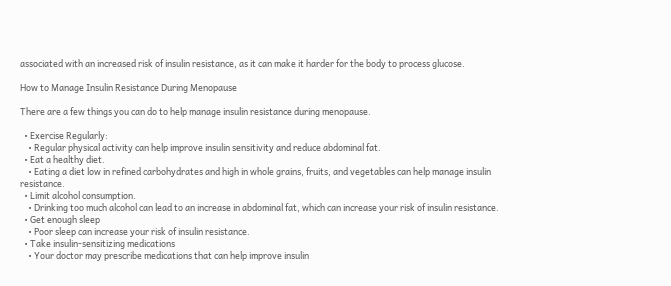associated with an increased risk of insulin resistance, as it can make it harder for the body to process glucose.

How to Manage Insulin Resistance During Menopause

There are a few things you can do to help manage insulin resistance during menopause.

  • Exercise Regularly:
    • Regular physical activity can help improve insulin sensitivity and reduce abdominal fat.
  • Eat a healthy diet.
    • Eating a diet low in refined carbohydrates and high in whole grains, fruits, and vegetables can help manage insulin resistance.
  • Limit alcohol consumption.
    • Drinking too much alcohol can lead to an increase in abdominal fat, which can increase your risk of insulin resistance.
  • Get enough sleep
    • Poor sleep can increase your risk of insulin resistance.
  • Take insulin-sensitizing medications
    • Your doctor may prescribe medications that can help improve insulin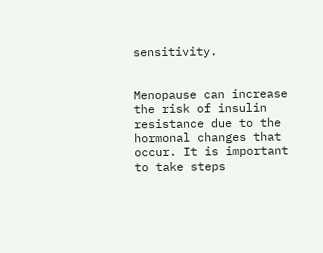sensitivity.


Menopause can increase the risk of insulin resistance due to the hormonal changes that occur. It is important to take steps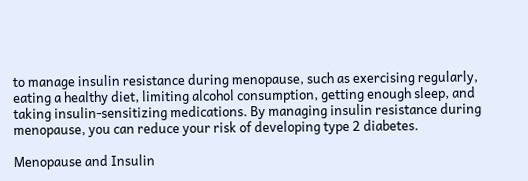to manage insulin resistance during menopause, such as exercising regularly, eating a healthy diet, limiting alcohol consumption, getting enough sleep, and taking insulin-sensitizing medications. By managing insulin resistance during menopause, you can reduce your risk of developing type 2 diabetes.

Menopause and Insulin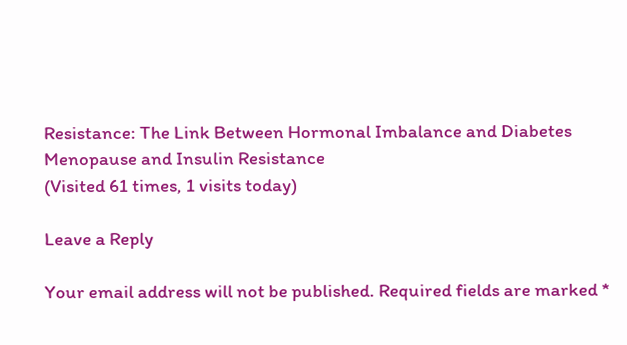Resistance: The Link Between Hormonal Imbalance and Diabetes
Menopause and Insulin Resistance
(Visited 61 times, 1 visits today)

Leave a Reply

Your email address will not be published. Required fields are marked *